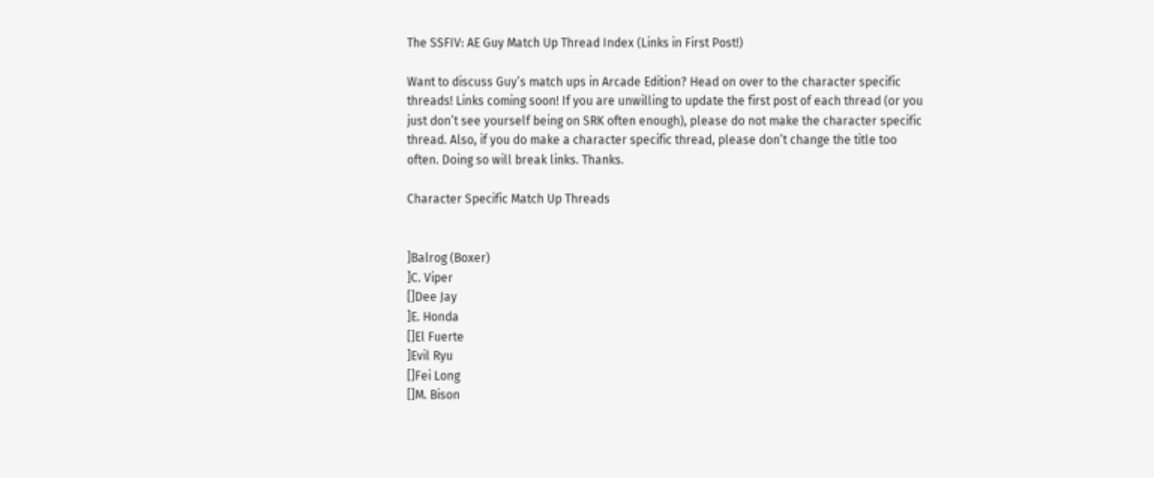The SSFIV: AE Guy Match Up Thread Index (Links in First Post!)

Want to discuss Guy’s match ups in Arcade Edition? Head on over to the character specific threads! Links coming soon! If you are unwilling to update the first post of each thread (or you just don’t see yourself being on SRK often enough), please do not make the character specific thread. Also, if you do make a character specific thread, please don’t change the title too often. Doing so will break links. Thanks.

Character Specific Match Up Threads


]Balrog (Boxer)
]C. Viper
[]Dee Jay
]E. Honda
[]El Fuerte
]Evil Ryu
[]Fei Long
[]M. Bison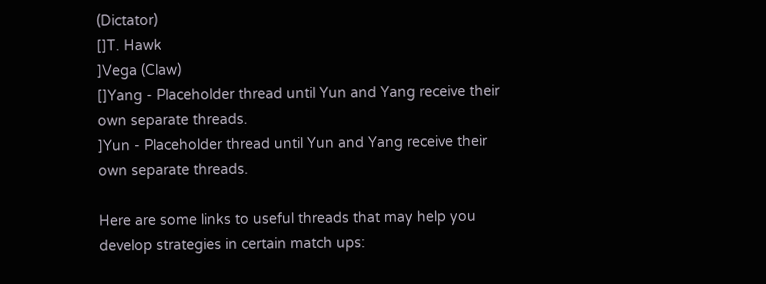(Dictator)
[]T. Hawk
]Vega (Claw)
[]Yang - Placeholder thread until Yun and Yang receive their own separate threads.
]Yun - Placeholder thread until Yun and Yang receive their own separate threads.

Here are some links to useful threads that may help you develop strategies in certain match ups: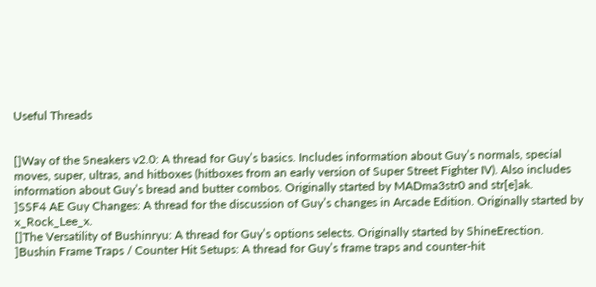Useful Threads


[]Way of the Sneakers v2.0: A thread for Guy’s basics. Includes information about Guy’s normals, special moves, super, ultras, and hitboxes (hitboxes from an early version of Super Street Fighter IV). Also includes information about Guy’s bread and butter combos. Originally started by MADma3str0 and str[e]ak.
]SSF4 AE Guy Changes: A thread for the discussion of Guy’s changes in Arcade Edition. Originally started by x_Rock_Lee_x.
[]The Versatility of Bushinryu: A thread for Guy’s options selects. Originally started by ShineErection.
]Bushin Frame Traps / Counter Hit Setups: A thread for Guy’s frame traps and counter-hit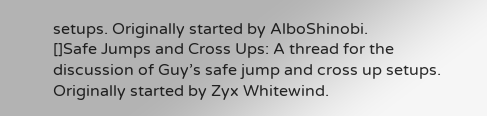setups. Originally started by AlboShinobi.
[]Safe Jumps and Cross Ups: A thread for the discussion of Guy’s safe jump and cross up setups. Originally started by Zyx Whitewind.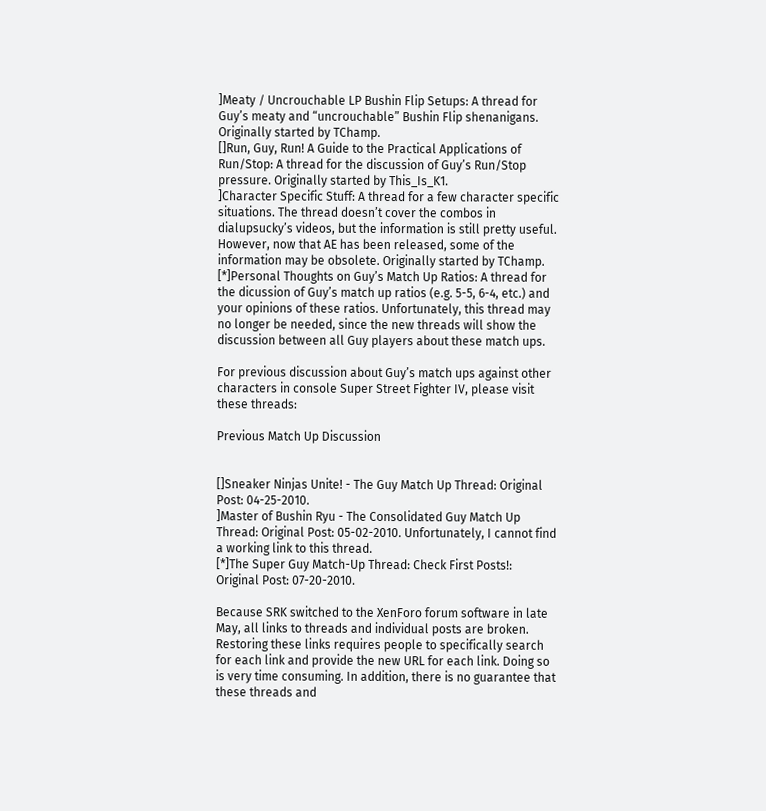]Meaty / Uncrouchable LP Bushin Flip Setups: A thread for Guy’s meaty and “uncrouchable” Bushin Flip shenanigans. Originally started by TChamp.
[]Run, Guy, Run! A Guide to the Practical Applications of Run/Stop: A thread for the discussion of Guy’s Run/Stop pressure. Originally started by This_Is_K1.
]Character Specific Stuff: A thread for a few character specific situations. The thread doesn’t cover the combos in dialupsucky’s videos, but the information is still pretty useful. However, now that AE has been released, some of the information may be obsolete. Originally started by TChamp.
[*]Personal Thoughts on Guy’s Match Up Ratios: A thread for the dicussion of Guy’s match up ratios (e.g. 5-5, 6-4, etc.) and your opinions of these ratios. Unfortunately, this thread may no longer be needed, since the new threads will show the discussion between all Guy players about these match ups.

For previous discussion about Guy’s match ups against other characters in console Super Street Fighter IV, please visit these threads:

Previous Match Up Discussion


[]Sneaker Ninjas Unite! - The Guy Match Up Thread: Original Post: 04-25-2010.
]Master of Bushin Ryu - The Consolidated Guy Match Up Thread: Original Post: 05-02-2010. Unfortunately, I cannot find a working link to this thread.
[*]The Super Guy Match-Up Thread: Check First Posts!: Original Post: 07-20-2010.

Because SRK switched to the XenForo forum software in late May, all links to threads and individual posts are broken. Restoring these links requires people to specifically search for each link and provide the new URL for each link. Doing so is very time consuming. In addition, there is no guarantee that these threads and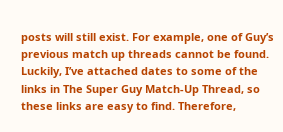posts will still exist. For example, one of Guy’s previous match up threads cannot be found. Luckily, I’ve attached dates to some of the links in The Super Guy Match-Up Thread, so these links are easy to find. Therefore,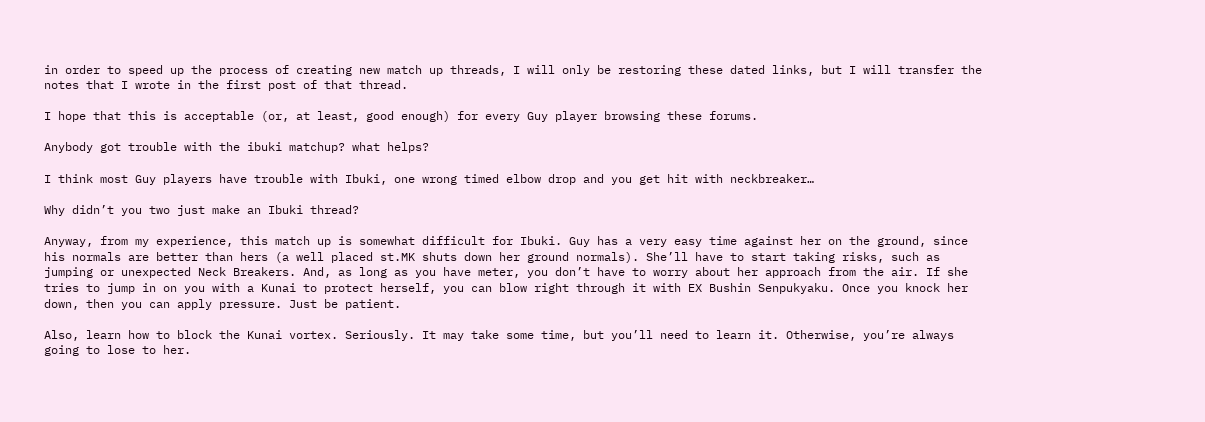in order to speed up the process of creating new match up threads, I will only be restoring these dated links, but I will transfer the notes that I wrote in the first post of that thread.

I hope that this is acceptable (or, at least, good enough) for every Guy player browsing these forums.

Anybody got trouble with the ibuki matchup? what helps?

I think most Guy players have trouble with Ibuki, one wrong timed elbow drop and you get hit with neckbreaker…

Why didn’t you two just make an Ibuki thread?

Anyway, from my experience, this match up is somewhat difficult for Ibuki. Guy has a very easy time against her on the ground, since his normals are better than hers (a well placed st.MK shuts down her ground normals). She’ll have to start taking risks, such as jumping or unexpected Neck Breakers. And, as long as you have meter, you don’t have to worry about her approach from the air. If she tries to jump in on you with a Kunai to protect herself, you can blow right through it with EX Bushin Senpukyaku. Once you knock her down, then you can apply pressure. Just be patient.

Also, learn how to block the Kunai vortex. Seriously. It may take some time, but you’ll need to learn it. Otherwise, you’re always going to lose to her.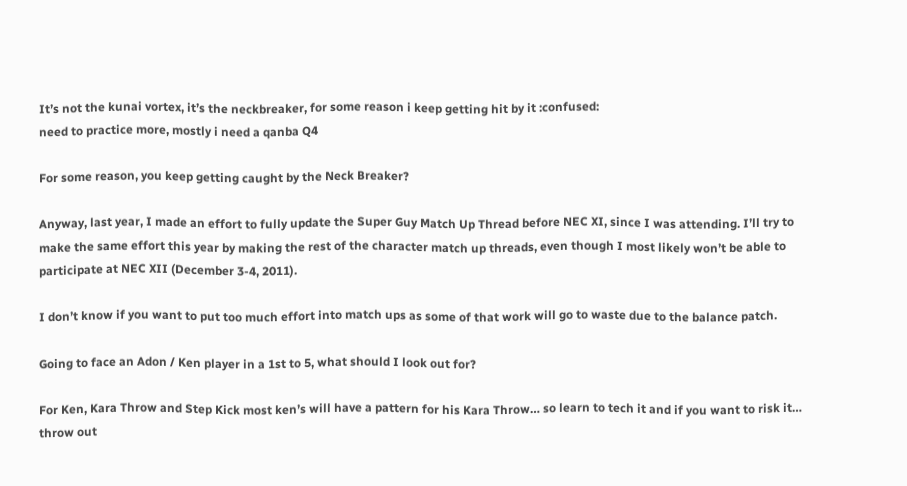It’s not the kunai vortex, it’s the neckbreaker, for some reason i keep getting hit by it :confused:
need to practice more, mostly i need a qanba Q4

For some reason, you keep getting caught by the Neck Breaker?

Anyway, last year, I made an effort to fully update the Super Guy Match Up Thread before NEC XI, since I was attending. I’ll try to make the same effort this year by making the rest of the character match up threads, even though I most likely won’t be able to participate at NEC XII (December 3-4, 2011).

I don’t know if you want to put too much effort into match ups as some of that work will go to waste due to the balance patch.

Going to face an Adon / Ken player in a 1st to 5, what should I look out for?

For Ken, Kara Throw and Step Kick most ken’s will have a pattern for his Kara Throw… so learn to tech it and if you want to risk it… throw out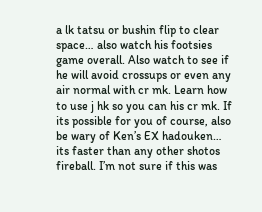a lk tatsu or bushin flip to clear space… also watch his footsies game overall. Also watch to see if he will avoid crossups or even any air normal with cr mk. Learn how to use j hk so you can his cr mk. If its possible for you of course, also be wary of Ken’s EX hadouken… its faster than any other shotos fireball. I’m not sure if this was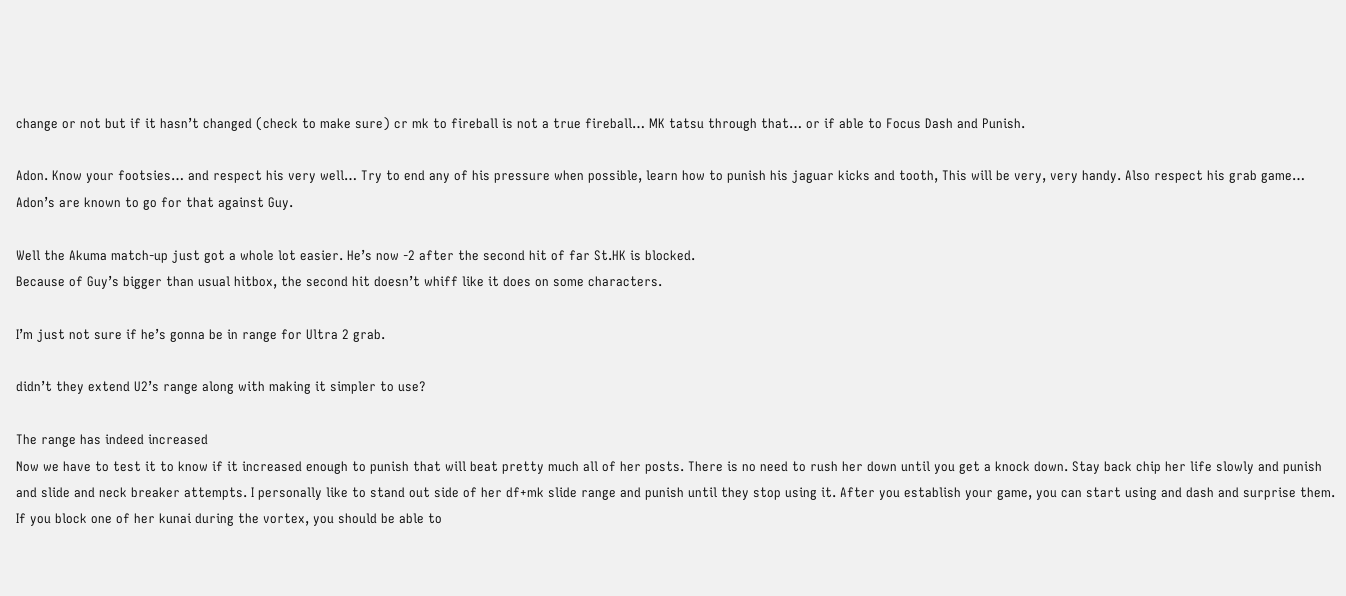change or not but if it hasn’t changed (check to make sure) cr mk to fireball is not a true fireball… MK tatsu through that… or if able to Focus Dash and Punish.

Adon. Know your footsies… and respect his very well… Try to end any of his pressure when possible, learn how to punish his jaguar kicks and tooth, This will be very, very handy. Also respect his grab game… Adon’s are known to go for that against Guy.

Well the Akuma match-up just got a whole lot easier. He’s now -2 after the second hit of far St.HK is blocked.
Because of Guy’s bigger than usual hitbox, the second hit doesn’t whiff like it does on some characters.

I’m just not sure if he’s gonna be in range for Ultra 2 grab.

didn’t they extend U2’s range along with making it simpler to use?

The range has indeed increased
Now we have to test it to know if it increased enough to punish that will beat pretty much all of her posts. There is no need to rush her down until you get a knock down. Stay back chip her life slowly and punish and slide and neck breaker attempts. I personally like to stand out side of her df+mk slide range and punish until they stop using it. After you establish your game, you can start using and dash and surprise them.
If you block one of her kunai during the vortex, you should be able to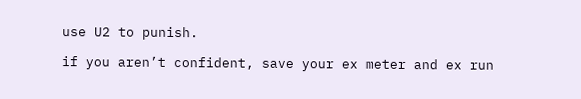use U2 to punish.

if you aren’t confident, save your ex meter and ex run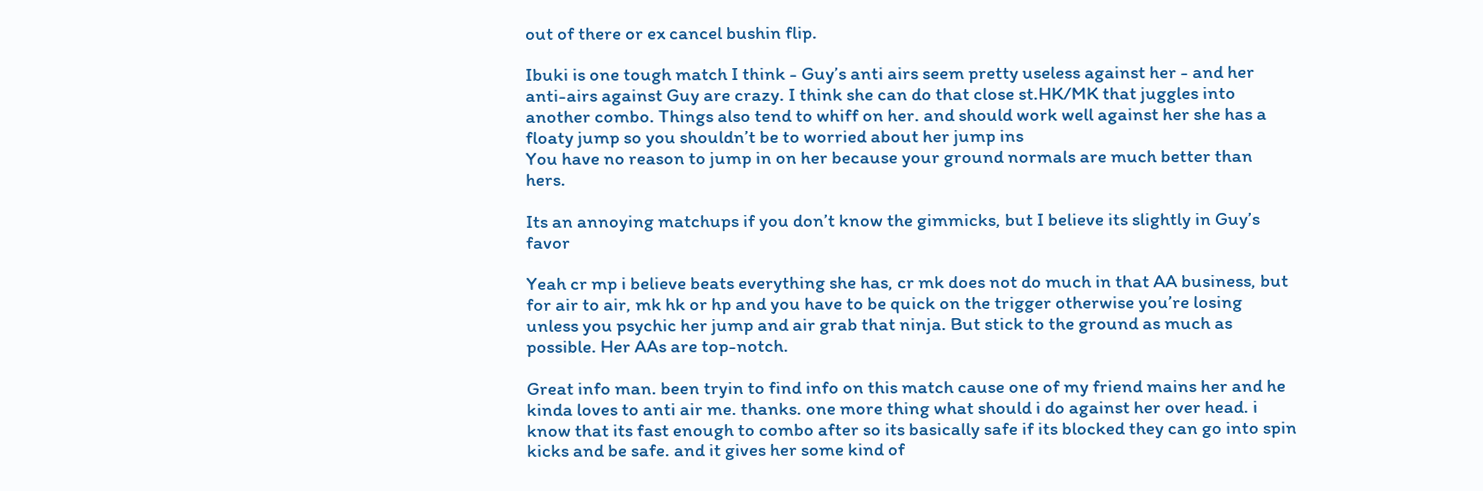out of there or ex cancel bushin flip.

Ibuki is one tough match I think - Guy’s anti airs seem pretty useless against her - and her anti-airs against Guy are crazy. I think she can do that close st.HK/MK that juggles into another combo. Things also tend to whiff on her. and should work well against her she has a floaty jump so you shouldn’t be to worried about her jump ins
You have no reason to jump in on her because your ground normals are much better than hers.

Its an annoying matchups if you don’t know the gimmicks, but I believe its slightly in Guy’s favor

Yeah cr mp i believe beats everything she has, cr mk does not do much in that AA business, but for air to air, mk hk or hp and you have to be quick on the trigger otherwise you’re losing unless you psychic her jump and air grab that ninja. But stick to the ground as much as possible. Her AAs are top-notch.

Great info man. been tryin to find info on this match cause one of my friend mains her and he kinda loves to anti air me. thanks. one more thing what should i do against her over head. i know that its fast enough to combo after so its basically safe if its blocked they can go into spin kicks and be safe. and it gives her some kind of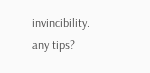invincibility. any tips?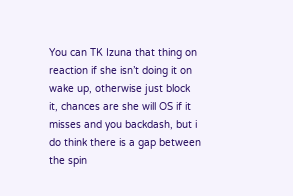You can TK Izuna that thing on reaction if she isn’t doing it on wake up, otherwise just block it, chances are she will OS if it misses and you backdash, but i do think there is a gap between the spin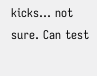kicks… not sure. Can test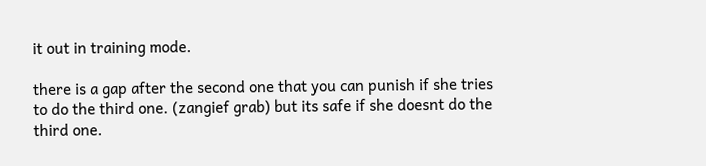it out in training mode.

there is a gap after the second one that you can punish if she tries to do the third one. (zangief grab) but its safe if she doesnt do the third one.